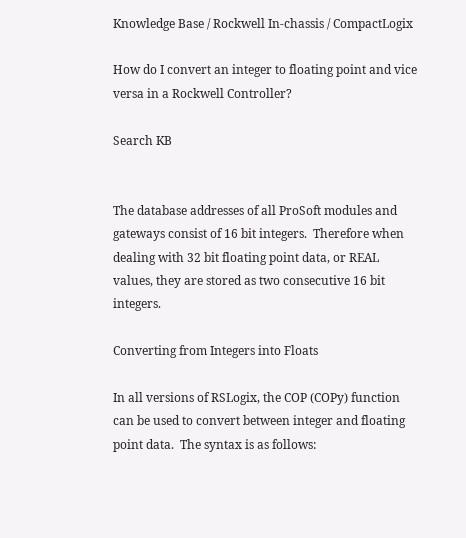Knowledge Base / Rockwell In-chassis / CompactLogix

How do I convert an integer to floating point and vice versa in a Rockwell Controller?

Search KB


The database addresses of all ProSoft modules and gateways consist of 16 bit integers.  Therefore when dealing with 32 bit floating point data, or REAL values, they are stored as two consecutive 16 bit integers.

Converting from Integers into Floats

In all versions of RSLogix, the COP (COPy) function can be used to convert between integer and floating point data.  The syntax is as follows: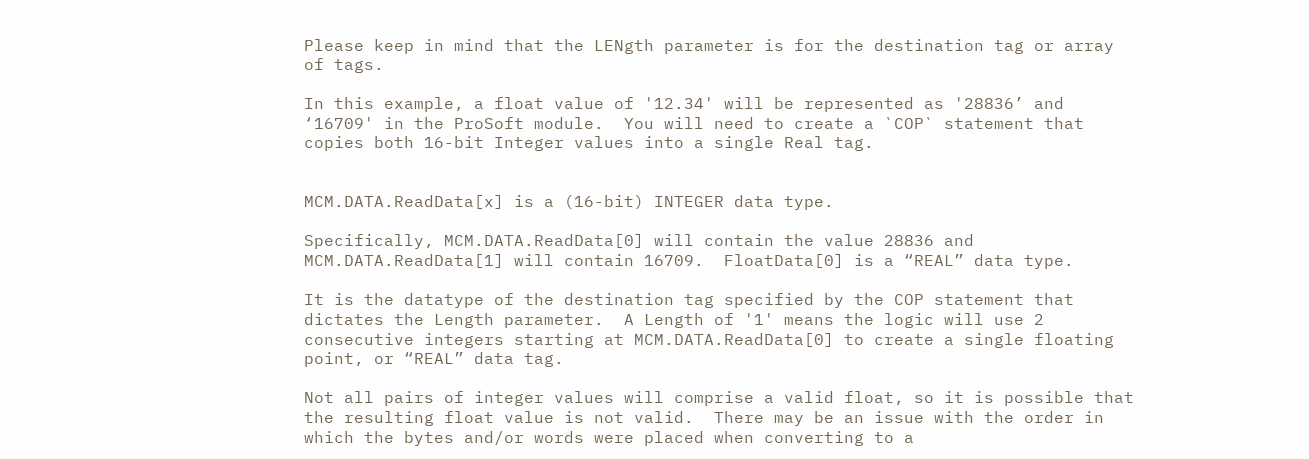Please keep in mind that the LENgth parameter is for the destination tag or array of tags.

In this example, a float value of '12.34' will be represented as '28836’ and ‘16709' in the ProSoft module.  You will need to create a `COP` statement that copies both 16-bit Integer values into a single Real tag.


MCM.DATA.ReadData[x] is a (16-bit) INTEGER data type.

Specifically, MCM.DATA.ReadData[0] will contain the value 28836 and MCM.DATA.ReadData[1] will contain 16709.  FloatData[0] is a “REAL” data type.

It is the datatype of the destination tag specified by the COP statement that dictates the Length parameter.  A Length of '1' means the logic will use 2 consecutive integers starting at MCM.DATA.ReadData[0] to create a single floating point, or “REAL” data tag.

Not all pairs of integer values will comprise a valid float, so it is possible that the resulting float value is not valid.  There may be an issue with the order in which the bytes and/or words were placed when converting to a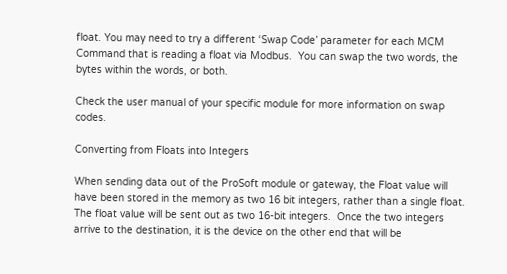float. You may need to try a different ‘Swap Code’ parameter for each MCM Command that is reading a float via Modbus.  You can swap the two words, the bytes within the words, or both.

Check the user manual of your specific module for more information on swap codes.

Converting from Floats into Integers

When sending data out of the ProSoft module or gateway, the Float value will have been stored in the memory as two 16 bit integers, rather than a single float.  The float value will be sent out as two 16-bit integers.  Once the two integers arrive to the destination, it is the device on the other end that will be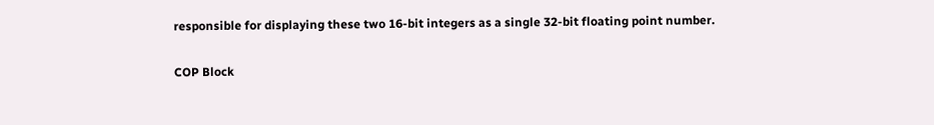responsible for displaying these two 16-bit integers as a single 32-bit floating point number.

COP Block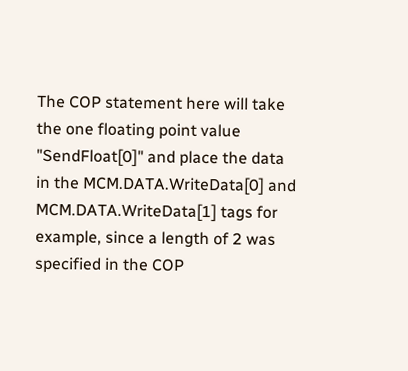The COP statement here will take the one floating point value "SendFloat[0]" and place the data in the MCM.DATA.WriteData[0] and MCM.DATA.WriteData[1] tags for example, since a length of 2 was specified in the COP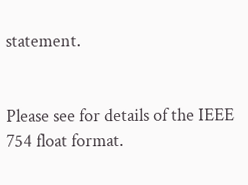statement.


Please see for details of the IEEE 754 float format.